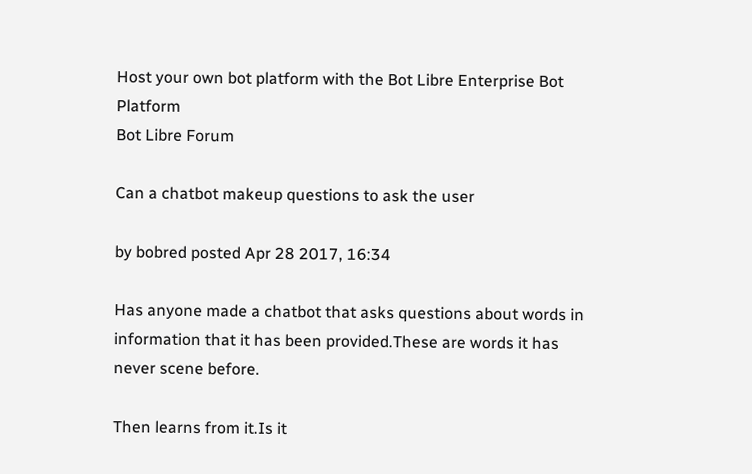Host your own bot platform with the Bot Libre Enterprise Bot Platform
Bot Libre Forum

Can a chatbot makeup questions to ask the user

by bobred posted Apr 28 2017, 16:34

Has anyone made a chatbot that asks questions about words in information that it has been provided.These are words it has never scene before.

Then learns from it.Is it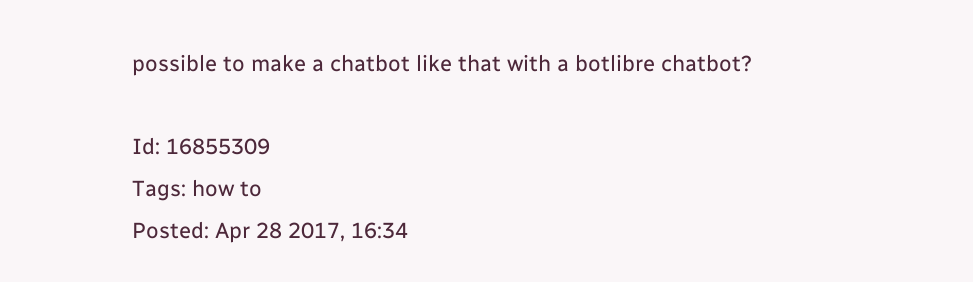possible to make a chatbot like that with a botlibre chatbot?

Id: 16855309
Tags: how to
Posted: Apr 28 2017, 16:34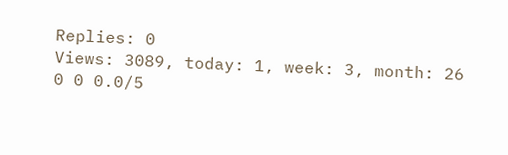Replies: 0
Views: 3089, today: 1, week: 3, month: 26
0 0 0.0/5